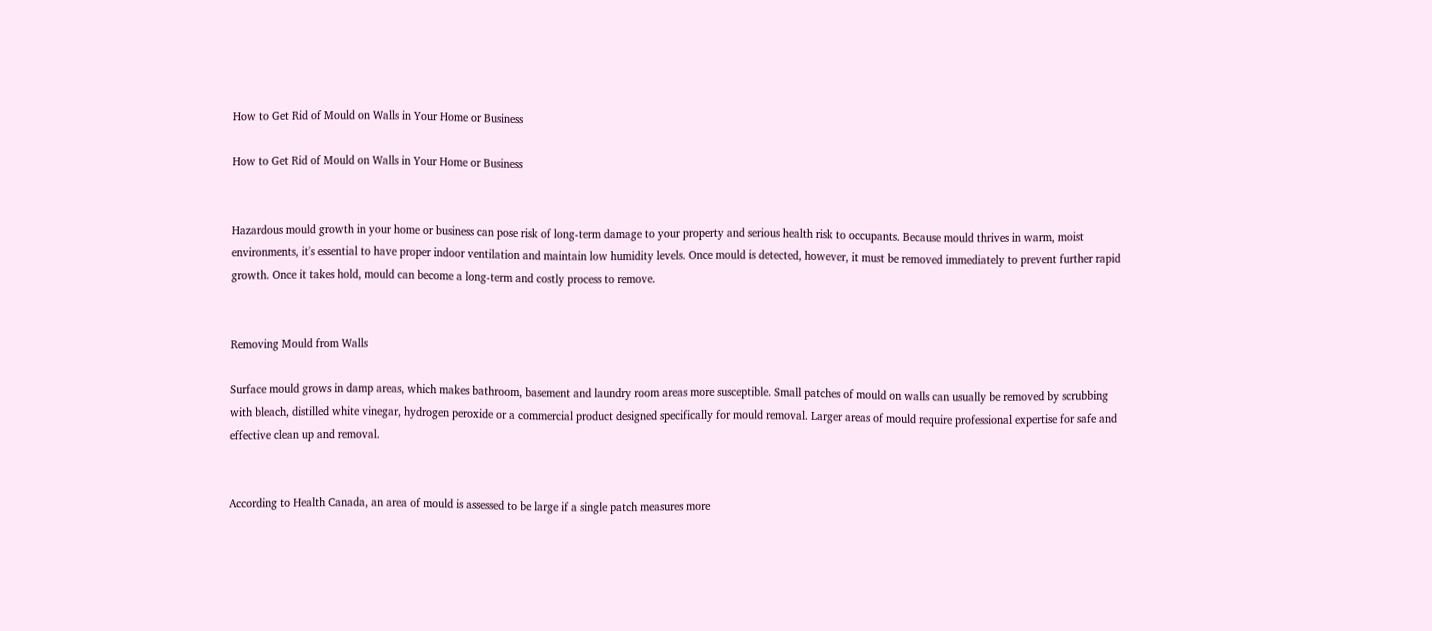How to Get Rid of Mould on Walls in Your Home or Business

How to Get Rid of Mould on Walls in Your Home or Business


Hazardous mould growth in your home or business can pose risk of long-term damage to your property and serious health risk to occupants. Because mould thrives in warm, moist environments, it's essential to have proper indoor ventilation and maintain low humidity levels. Once mould is detected, however, it must be removed immediately to prevent further rapid growth. Once it takes hold, mould can become a long-term and costly process to remove.


Removing Mould from Walls

Surface mould grows in damp areas, which makes bathroom, basement and laundry room areas more susceptible. Small patches of mould on walls can usually be removed by scrubbing with bleach, distilled white vinegar, hydrogen peroxide or a commercial product designed specifically for mould removal. Larger areas of mould require professional expertise for safe and effective clean up and removal.


According to Health Canada, an area of mould is assessed to be large if a single patch measures more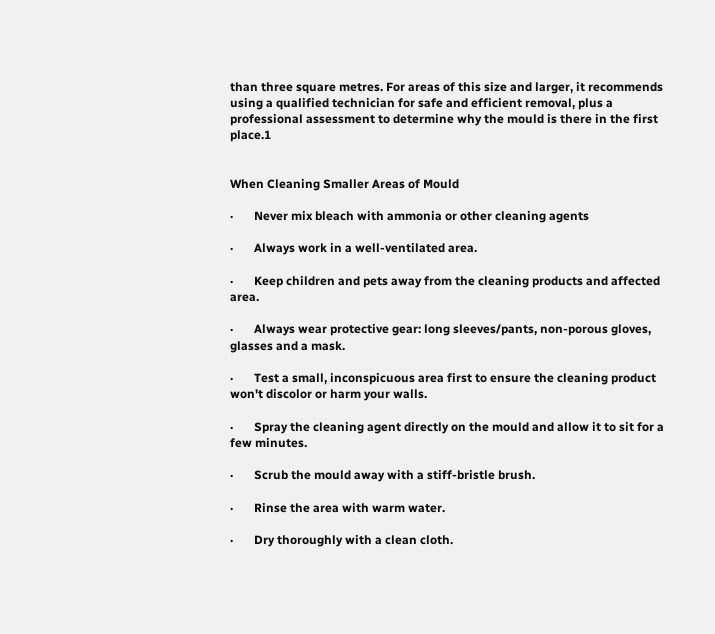than three square metres. For areas of this size and larger, it recommends using a qualified technician for safe and efficient removal, plus a professional assessment to determine why the mould is there in the first place.1


When Cleaning Smaller Areas of Mould

·       Never mix bleach with ammonia or other cleaning agents

·       Always work in a well-ventilated area.

·       Keep children and pets away from the cleaning products and affected area.

·       Always wear protective gear: long sleeves/pants, non-porous gloves, glasses and a mask.

·       Test a small, inconspicuous area first to ensure the cleaning product won't discolor or harm your walls.

·       Spray the cleaning agent directly on the mould and allow it to sit for a few minutes.

·       Scrub the mould away with a stiff-bristle brush.

·       Rinse the area with warm water.

·       Dry thoroughly with a clean cloth.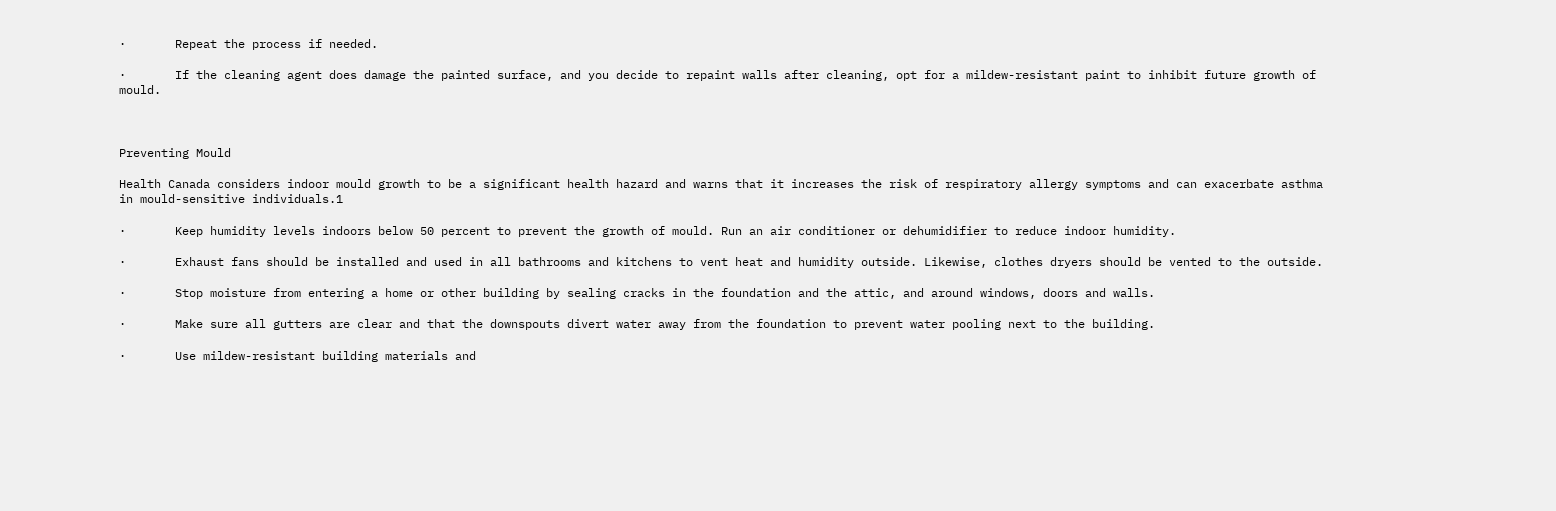·       Repeat the process if needed.

·       If the cleaning agent does damage the painted surface, and you decide to repaint walls after cleaning, opt for a mildew-resistant paint to inhibit future growth of mould.



Preventing Mould

Health Canada considers indoor mould growth to be a significant health hazard and warns that it increases the risk of respiratory allergy symptoms and can exacerbate asthma in mould-sensitive individuals.1

·       Keep humidity levels indoors below 50 percent to prevent the growth of mould. Run an air conditioner or dehumidifier to reduce indoor humidity.

·       Exhaust fans should be installed and used in all bathrooms and kitchens to vent heat and humidity outside. Likewise, clothes dryers should be vented to the outside.

·       Stop moisture from entering a home or other building by sealing cracks in the foundation and the attic, and around windows, doors and walls.

·       Make sure all gutters are clear and that the downspouts divert water away from the foundation to prevent water pooling next to the building.

·       Use mildew-resistant building materials and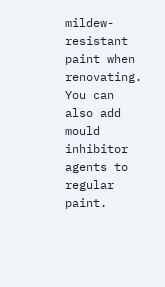mildew-resistant paint when renovating. You can also add mould inhibitor agents to regular paint.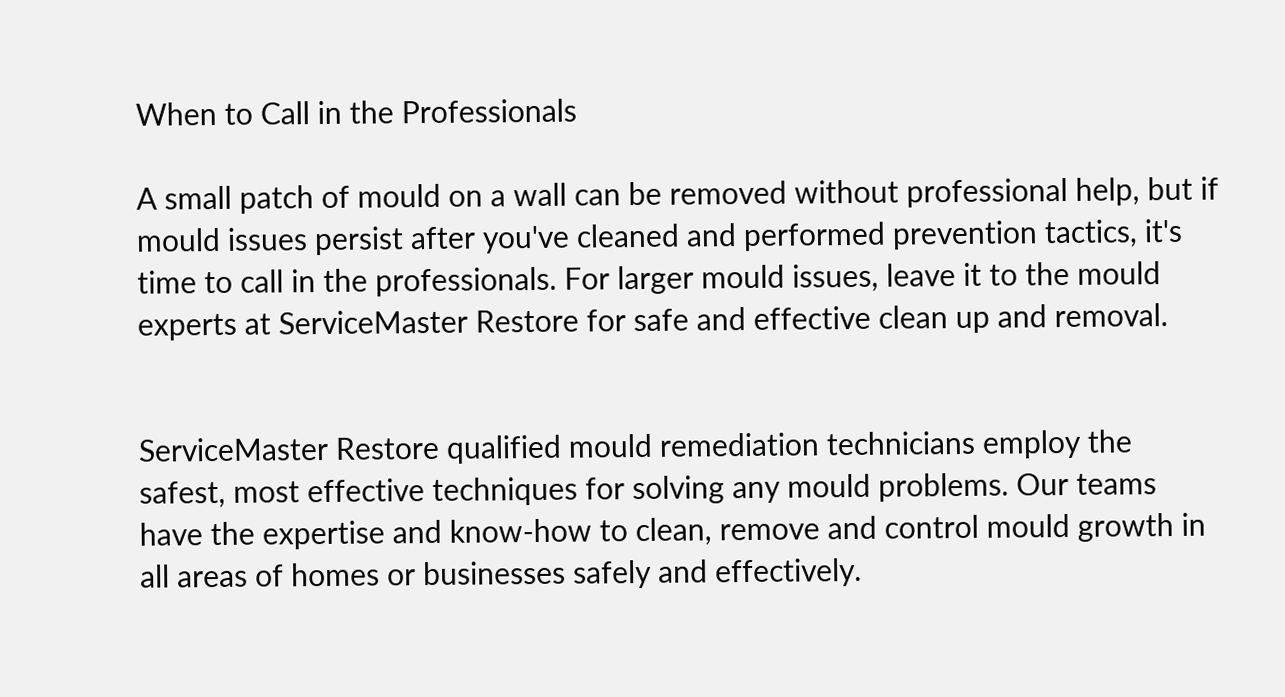When to Call in the Professionals

A small patch of mould on a wall can be removed without professional help, but if mould issues persist after you've cleaned and performed prevention tactics, it's time to call in the professionals. For larger mould issues, leave it to the mould experts at ServiceMaster Restore for safe and effective clean up and removal.


ServiceMaster Restore qualified mould remediation technicians employ the safest, most effective techniques for solving any mould problems. Our teams have the expertise and know-how to clean, remove and control mould growth in all areas of homes or businesses safely and effectively.